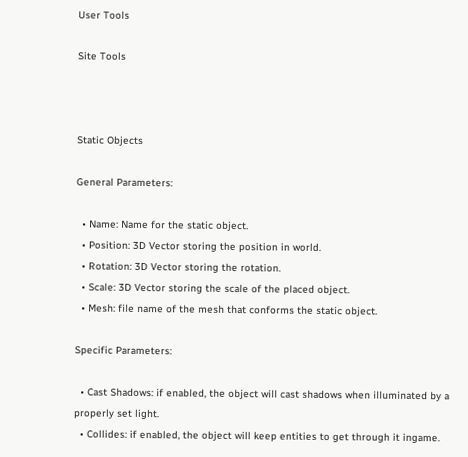User Tools

Site Tools



Static Objects

General Parameters:

  • Name: Name for the static object.
  • Position: 3D Vector storing the position in world.
  • Rotation: 3D Vector storing the rotation.
  • Scale: 3D Vector storing the scale of the placed object.
  • Mesh: file name of the mesh that conforms the static object.

Specific Parameters:

  • Cast Shadows: if enabled, the object will cast shadows when illuminated by a properly set light.
  • Collides: if enabled, the object will keep entities to get through it ingame.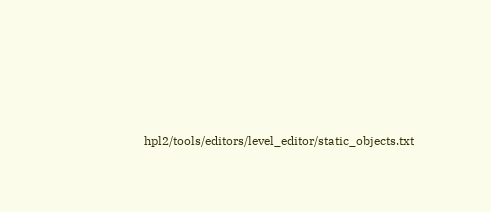hpl2/tools/editors/level_editor/static_objects.txt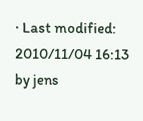· Last modified: 2010/11/04 16:13 by jens